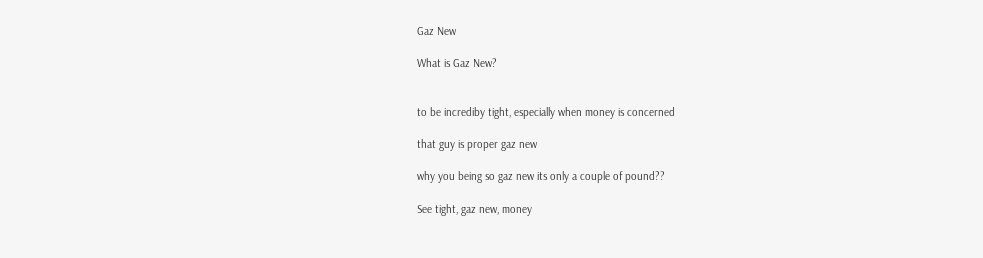Gaz New

What is Gaz New?


to be incrediby tight, especially when money is concerned

that guy is proper gaz new

why you being so gaz new its only a couple of pound??

See tight, gaz new, money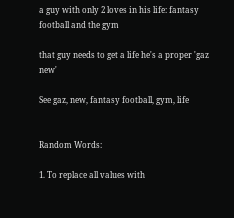a guy with only 2 loves in his life: fantasy football and the gym

that guy needs to get a life he's a proper 'gaz new'

See gaz, new, fantasy football, gym, life


Random Words:

1. To replace all values with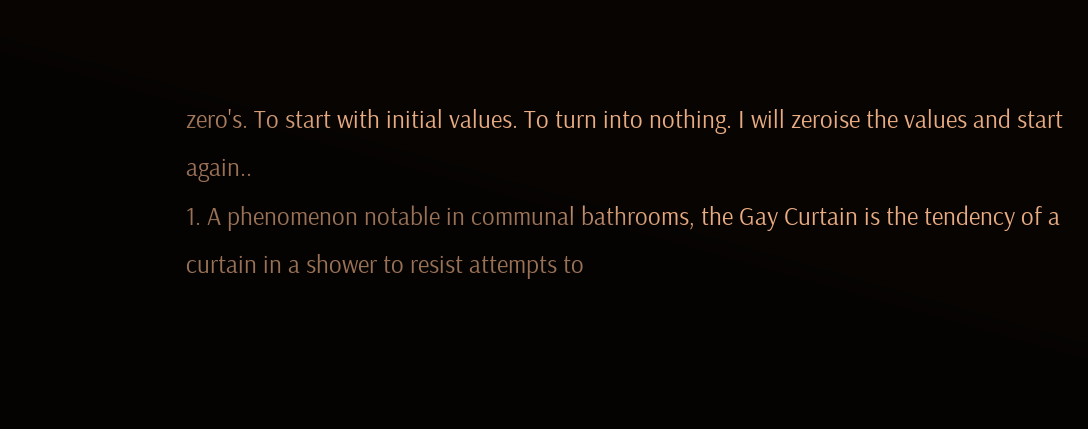zero's. To start with initial values. To turn into nothing. I will zeroise the values and start again..
1. A phenomenon notable in communal bathrooms, the Gay Curtain is the tendency of a curtain in a shower to resist attempts to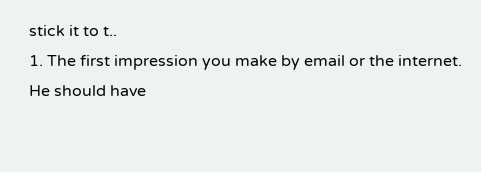stick it to t..
1. The first impression you make by email or the internet. He should have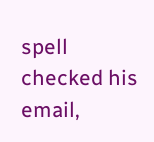spell checked his email,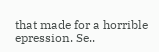that made for a horrible epression. Se..